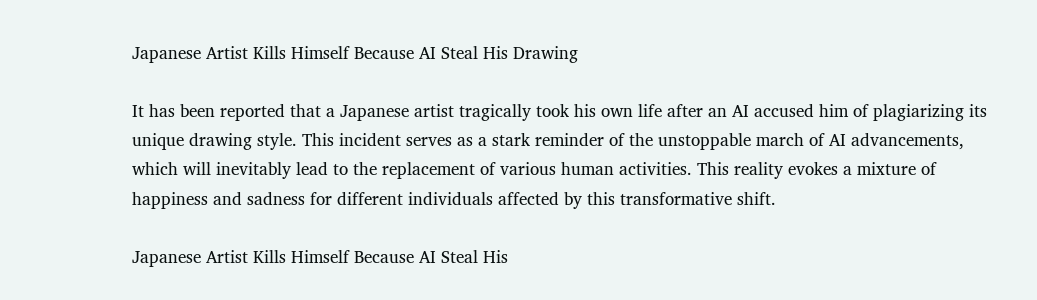Japanese Artist Kills Himself Because AI Steal His Drawing

It has been reported that a Japanese artist tragically took his own life after an AI accused him of plagiarizing its unique drawing style. This incident serves as a stark reminder of the unstoppable march of AI advancements, which will inevitably lead to the replacement of various human activities. This reality evokes a mixture of happiness and sadness for different individuals affected by this transformative shift.

Japanese Artist Kills Himself Because AI Steal His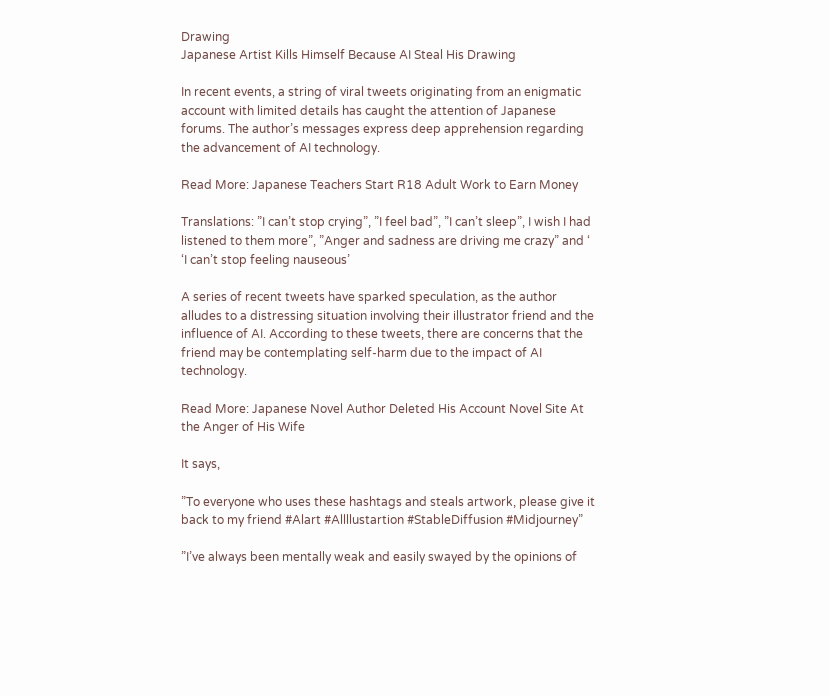Drawing
Japanese Artist Kills Himself Because AI Steal His Drawing

In recent events, a string of viral tweets originating from an enigmatic account with limited details has caught the attention of Japanese forums. The author’s messages express deep apprehension regarding the advancement of AI technology.

Read More: Japanese Teachers Start R18 Adult Work to Earn Money

Translations: ”I can’t stop crying”, ”I feel bad”, ”I can’t sleep”, I wish I had listened to them more”, ”Anger and sadness are driving me crazy” and ‘ ‘I can’t stop feeling nauseous’

A series of recent tweets have sparked speculation, as the author alludes to a distressing situation involving their illustrator friend and the influence of AI. According to these tweets, there are concerns that the friend may be contemplating self-harm due to the impact of AI technology.

Read More: Japanese Novel Author Deleted His Account Novel Site At the Anger of His Wife

It says,

”To everyone who uses these hashtags and steals artwork, please give it back to my friend #Alart #Allllustartion #StableDiffusion #Midjourney”

”I’ve always been mentally weak and easily swayed by the opinions of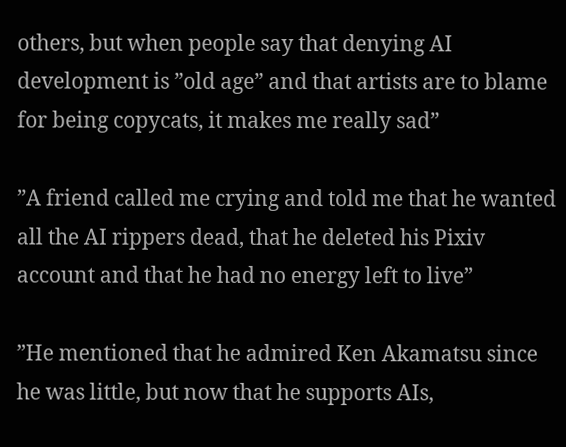others, but when people say that denying AI development is ”old age” and that artists are to blame for being copycats, it makes me really sad”

”A friend called me crying and told me that he wanted all the AI rippers dead, that he deleted his Pixiv account and that he had no energy left to live”

”He mentioned that he admired Ken Akamatsu since he was little, but now that he supports AIs,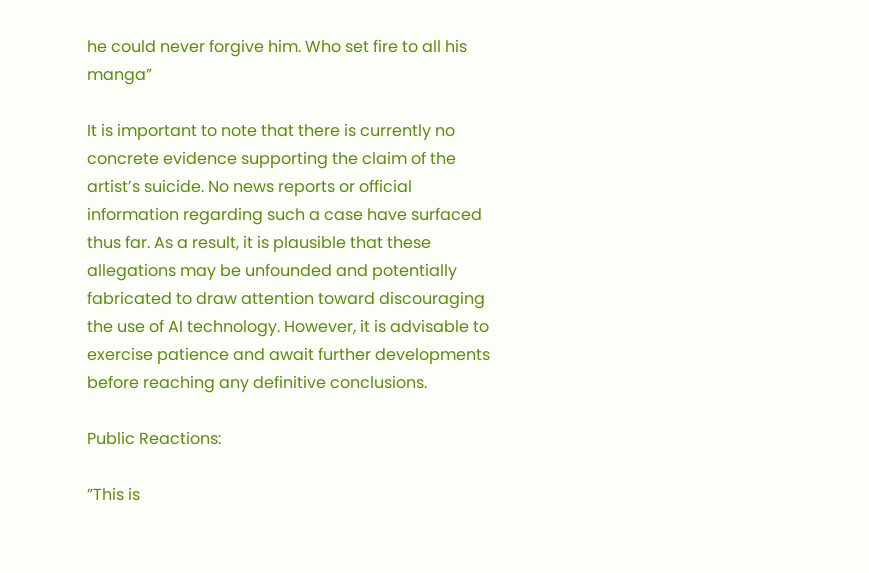he could never forgive him. Who set fire to all his manga”

It is important to note that there is currently no concrete evidence supporting the claim of the artist’s suicide. No news reports or official information regarding such a case have surfaced thus far. As a result, it is plausible that these allegations may be unfounded and potentially fabricated to draw attention toward discouraging the use of AI technology. However, it is advisable to exercise patience and await further developments before reaching any definitive conclusions.

Public Reactions:

”This is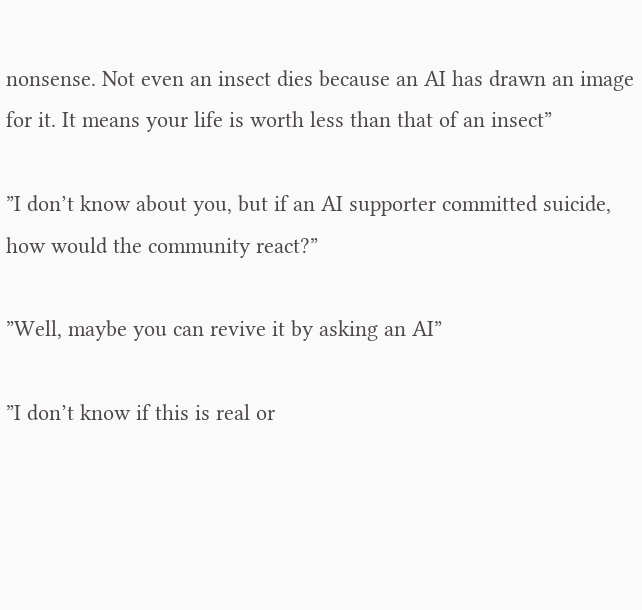nonsense. Not even an insect dies because an AI has drawn an image for it. It means your life is worth less than that of an insect”

”I don’t know about you, but if an AI supporter committed suicide, how would the community react?”

”Well, maybe you can revive it by asking an AI”

”I don’t know if this is real or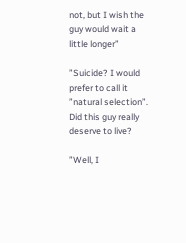not, but I wish the guy would wait a little longer”

”Suicide? I would prefer to call it ”natural selection”. Did this guy really deserve to live?

”Well, I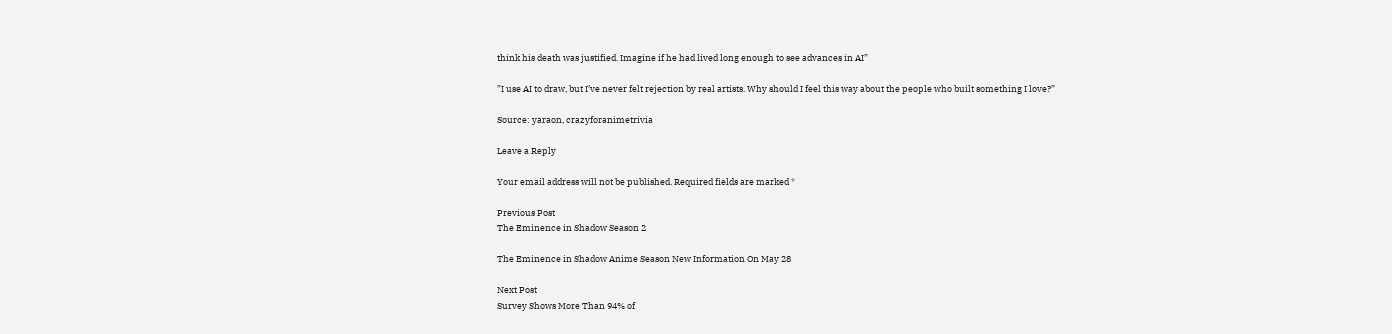think his death was justified. Imagine if he had lived long enough to see advances in AI”

”I use AI to draw, but I’ve never felt rejection by real artists. Why should I feel this way about the people who built something I love?”

Source: yaraon, crazyforanimetrivia

Leave a Reply

Your email address will not be published. Required fields are marked *

Previous Post
The Eminence in Shadow Season 2

The Eminence in Shadow Anime Season New Information On May 28

Next Post
Survey Shows More Than 94% of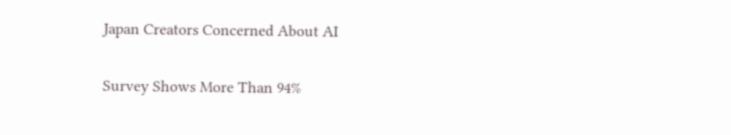Japan Creators Concerned About AI

Survey Shows More Than 94%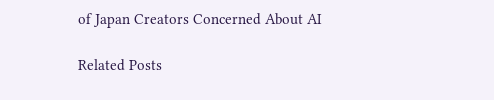of Japan Creators Concerned About AI

Related Posts